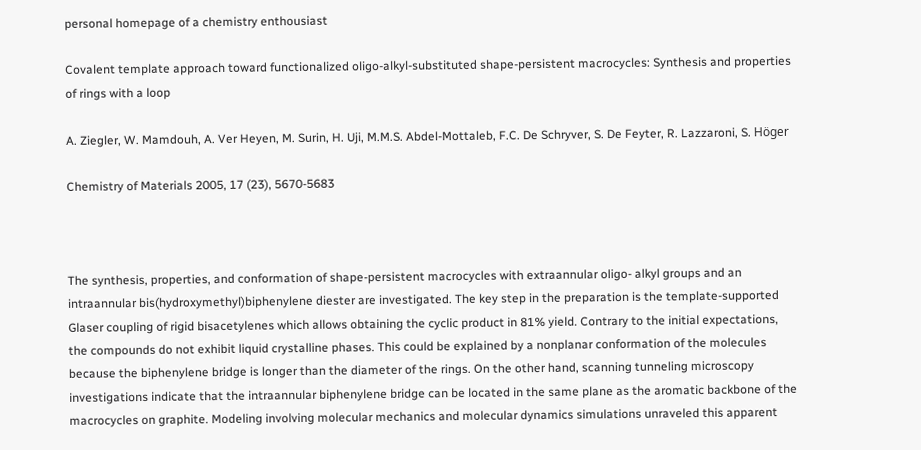personal homepage of a chemistry enthousiast

Covalent template approach toward functionalized oligo-alkyl-substituted shape-persistent macrocycles: Synthesis and properties of rings with a loop

A. Ziegler, W. Mamdouh, A. Ver Heyen, M. Surin, H. Uji, M.M.S. Abdel-Mottaleb, F.C. De Schryver, S. De Feyter, R. Lazzaroni, S. Höger

Chemistry of Materials 2005, 17 (23), 5670-5683



The synthesis, properties, and conformation of shape-persistent macrocycles with extraannular oligo- alkyl groups and an intraannular bis(hydroxymethyl)biphenylene diester are investigated. The key step in the preparation is the template-supported Glaser coupling of rigid bisacetylenes which allows obtaining the cyclic product in 81% yield. Contrary to the initial expectations, the compounds do not exhibit liquid crystalline phases. This could be explained by a nonplanar conformation of the molecules because the biphenylene bridge is longer than the diameter of the rings. On the other hand, scanning tunneling microscopy investigations indicate that the intraannular biphenylene bridge can be located in the same plane as the aromatic backbone of the macrocycles on graphite. Modeling involving molecular mechanics and molecular dynamics simulations unraveled this apparent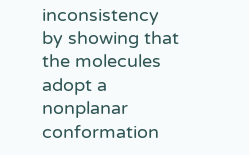inconsistency by showing that the molecules adopt a nonplanar conformation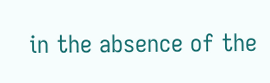in the absence of the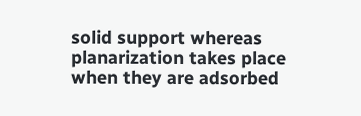solid support whereas planarization takes place when they are adsorbed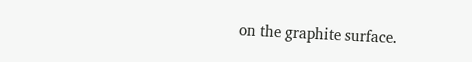on the graphite surface.